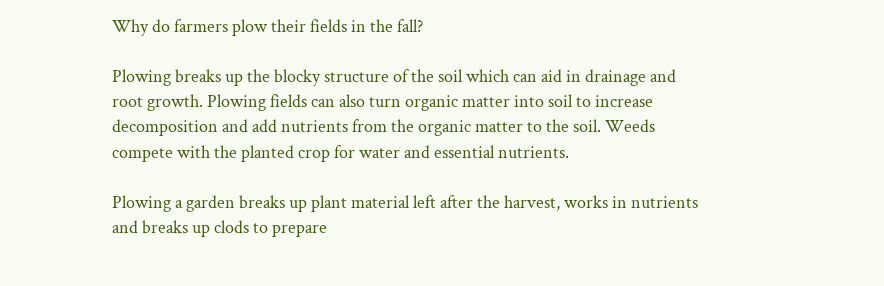Why do farmers plow their fields in the fall?

Plowing breaks up the blocky structure of the soil which can aid in drainage and root growth. Plowing fields can also turn organic matter into soil to increase decomposition and add nutrients from the organic matter to the soil. Weeds compete with the planted crop for water and essential nutrients.

Plowing a garden breaks up plant material left after the harvest, works in nutrients and breaks up clods to prepare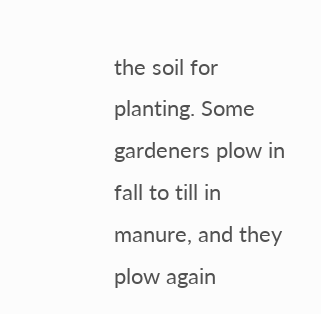the soil for planting. Some gardeners plow in fall to till in manure, and they plow again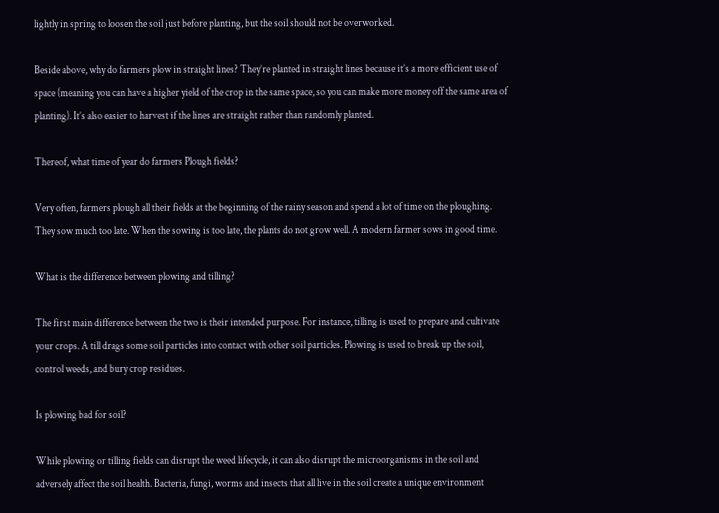lightly in spring to loosen the soil just before planting, but the soil should not be overworked.

Beside above, why do farmers plow in straight lines? They’re planted in straight lines because it’s a more efficient use of space (meaning you can have a higher yield of the crop in the same space, so you can make more money off the same area of planting). It’s also easier to harvest if the lines are straight rather than randomly planted.

Thereof, what time of year do farmers Plough fields?

Very often, farmers plough all their fields at the beginning of the rainy season and spend a lot of time on the ploughing. They sow much too late. When the sowing is too late, the plants do not grow well. A modern farmer sows in good time.

What is the difference between plowing and tilling?

The first main difference between the two is their intended purpose. For instance, tilling is used to prepare and cultivate your crops. A till drags some soil particles into contact with other soil particles. Plowing is used to break up the soil, control weeds, and bury crop residues.

Is plowing bad for soil?

While plowing or tilling fields can disrupt the weed lifecycle, it can also disrupt the microorganisms in the soil and adversely affect the soil health. Bacteria, fungi, worms and insects that all live in the soil create a unique environment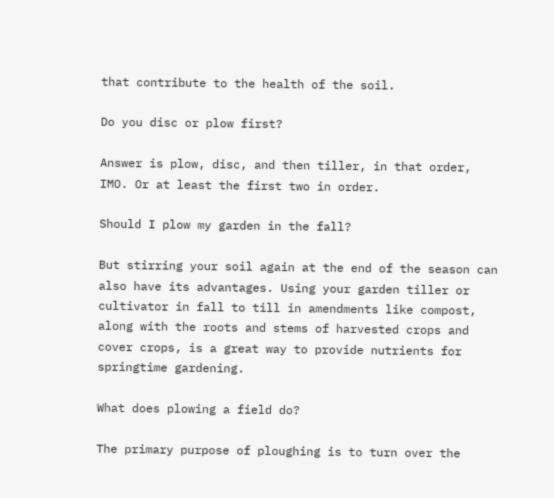that contribute to the health of the soil.

Do you disc or plow first?

Answer is plow, disc, and then tiller, in that order, IMO. Or at least the first two in order.

Should I plow my garden in the fall?

But stirring your soil again at the end of the season can also have its advantages. Using your garden tiller or cultivator in fall to till in amendments like compost, along with the roots and stems of harvested crops and cover crops, is a great way to provide nutrients for springtime gardening.

What does plowing a field do?

The primary purpose of ploughing is to turn over the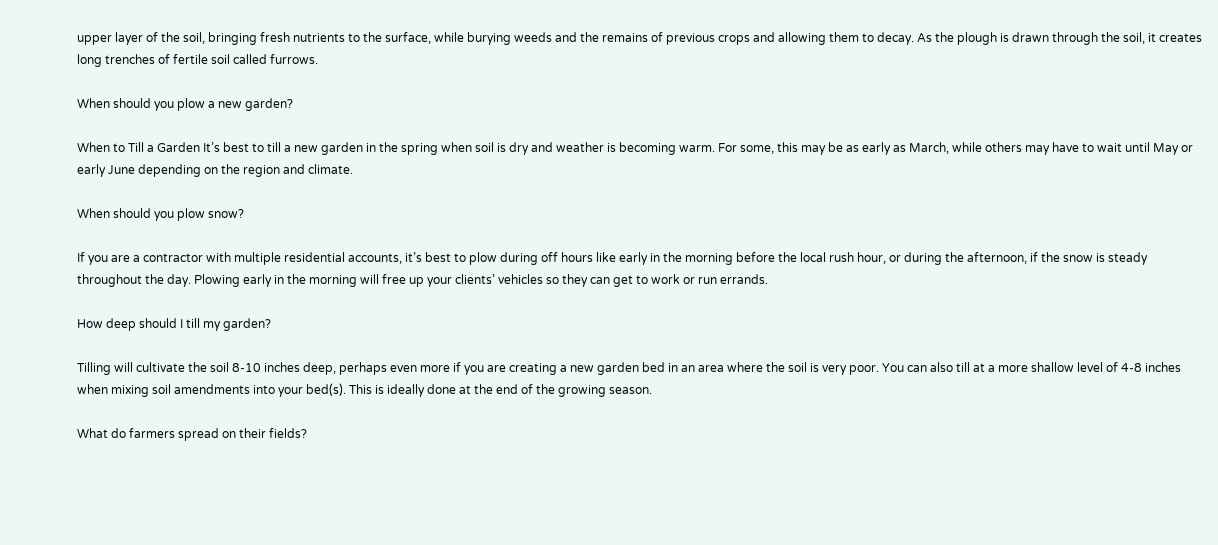upper layer of the soil, bringing fresh nutrients to the surface, while burying weeds and the remains of previous crops and allowing them to decay. As the plough is drawn through the soil, it creates long trenches of fertile soil called furrows.

When should you plow a new garden?

When to Till a Garden It’s best to till a new garden in the spring when soil is dry and weather is becoming warm. For some, this may be as early as March, while others may have to wait until May or early June depending on the region and climate.

When should you plow snow?

If you are a contractor with multiple residential accounts, it’s best to plow during off hours like early in the morning before the local rush hour, or during the afternoon, if the snow is steady throughout the day. Plowing early in the morning will free up your clients’ vehicles so they can get to work or run errands.

How deep should I till my garden?

Tilling will cultivate the soil 8-10 inches deep, perhaps even more if you are creating a new garden bed in an area where the soil is very poor. You can also till at a more shallow level of 4-8 inches when mixing soil amendments into your bed(s). This is ideally done at the end of the growing season.

What do farmers spread on their fields?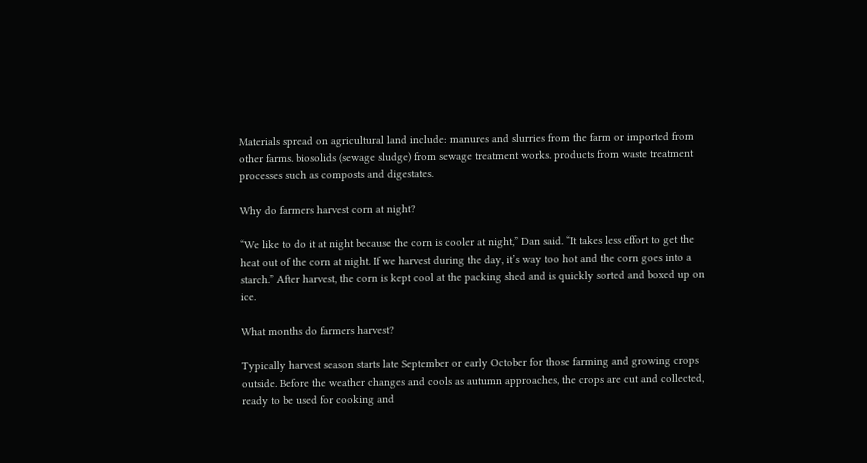Materials spread on agricultural land include: manures and slurries from the farm or imported from other farms. biosolids (sewage sludge) from sewage treatment works. products from waste treatment processes such as composts and digestates.

Why do farmers harvest corn at night?

“We like to do it at night because the corn is cooler at night,” Dan said. “It takes less effort to get the heat out of the corn at night. If we harvest during the day, it’s way too hot and the corn goes into a starch.” After harvest, the corn is kept cool at the packing shed and is quickly sorted and boxed up on ice.

What months do farmers harvest?

Typically harvest season starts late September or early October for those farming and growing crops outside. Before the weather changes and cools as autumn approaches, the crops are cut and collected, ready to be used for cooking and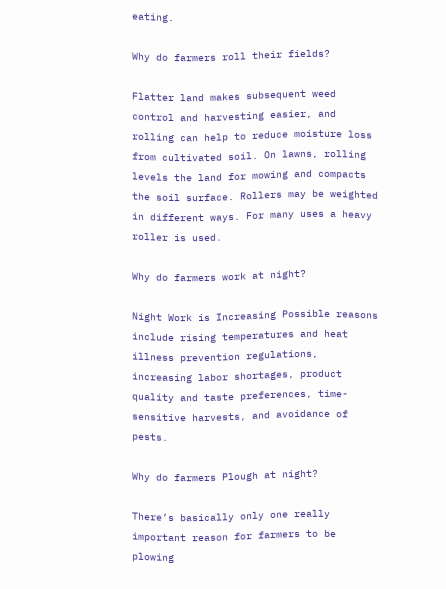eating.

Why do farmers roll their fields?

Flatter land makes subsequent weed control and harvesting easier, and rolling can help to reduce moisture loss from cultivated soil. On lawns, rolling levels the land for mowing and compacts the soil surface. Rollers may be weighted in different ways. For many uses a heavy roller is used.

Why do farmers work at night?

Night Work is Increasing Possible reasons include rising temperatures and heat illness prevention regulations, increasing labor shortages, product quality and taste preferences, time-sensitive harvests, and avoidance of pests.

Why do farmers Plough at night?

There’s basically only one really important reason for farmers to be plowing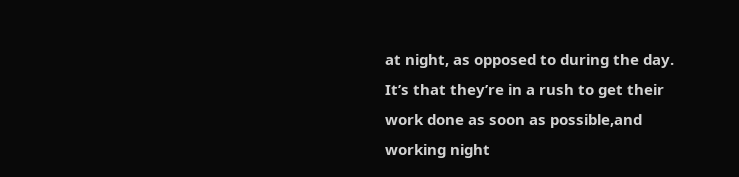at night, as opposed to during the day. It’s that they’re in a rush to get their work done as soon as possible,and working night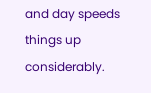and day speeds things up considerably.